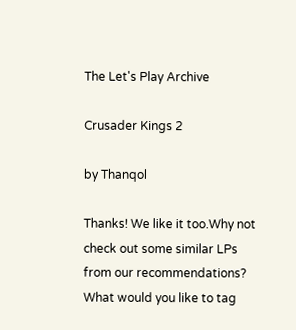The Let's Play Archive

Crusader Kings 2

by Thanqol

Thanks! We like it too.Why not check out some similar LPs from our recommendations?
What would you like to tag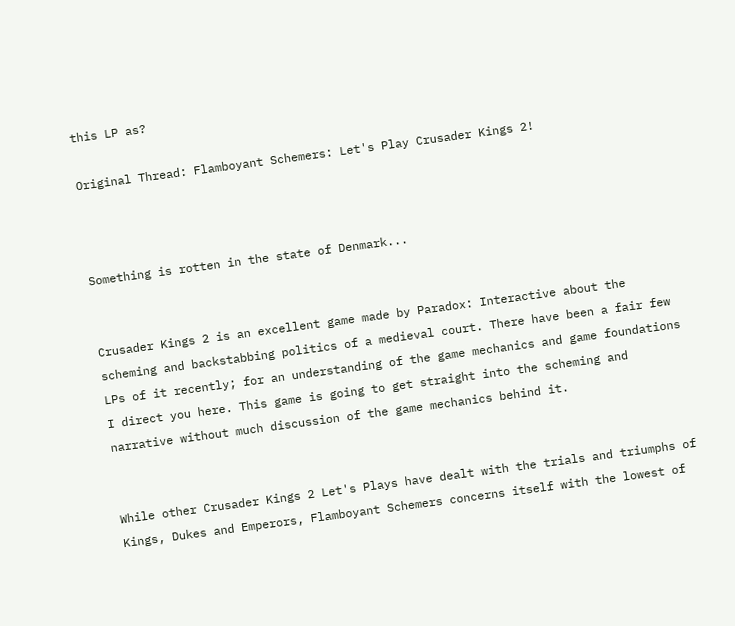this LP as?

Original Thread: Flamboyant Schemers: Let's Play Crusader Kings 2!



Something is rotten in the state of Denmark...


Crusader Kings 2 is an excellent game made by Paradox: Interactive about the scheming and backstabbing politics of a medieval court. There have been a fair few LPs of it recently; for an understanding of the game mechanics and game foundations I direct you here. This game is going to get straight into the scheming and narrative without much discussion of the game mechanics behind it.


While other Crusader Kings 2 Let's Plays have dealt with the trials and triumphs of Kings, Dukes and Emperors, Flamboyant Schemers concerns itself with the lowest of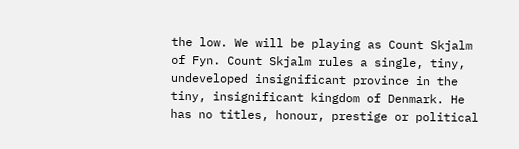the low. We will be playing as Count Skjalm of Fyn. Count Skjalm rules a single, tiny, undeveloped insignificant province in the tiny, insignificant kingdom of Denmark. He has no titles, honour, prestige or political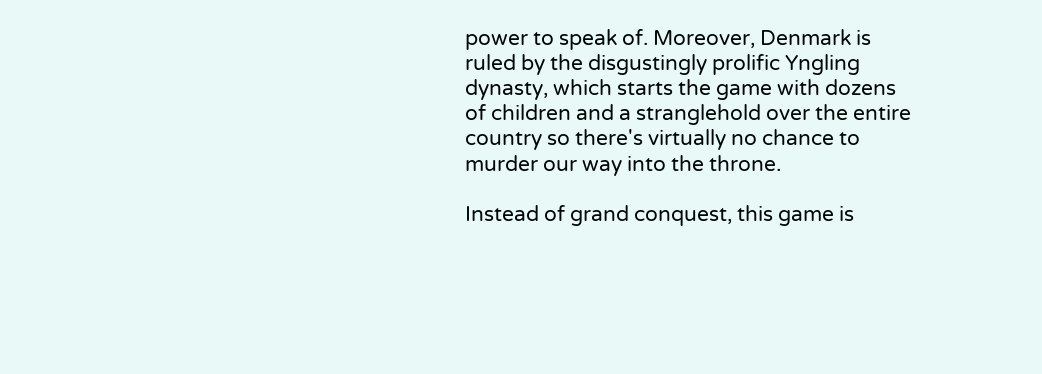power to speak of. Moreover, Denmark is ruled by the disgustingly prolific Yngling dynasty, which starts the game with dozens of children and a stranglehold over the entire country so there's virtually no chance to murder our way into the throne.

Instead of grand conquest, this game is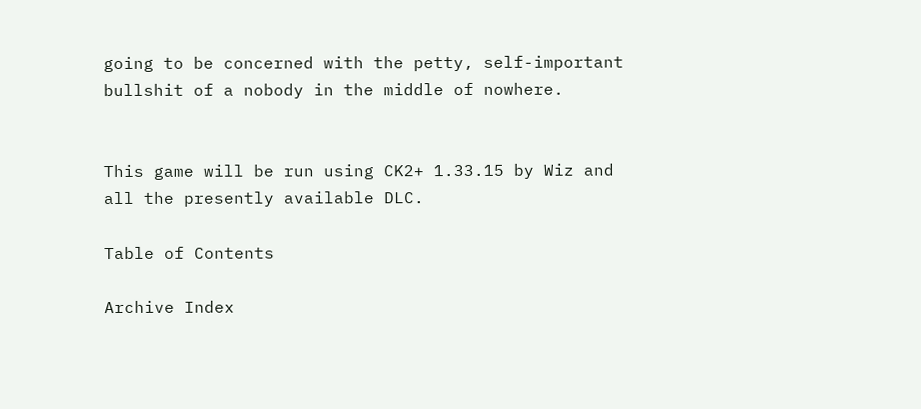going to be concerned with the petty, self-important bullshit of a nobody in the middle of nowhere.


This game will be run using CK2+ 1.33.15 by Wiz and all the presently available DLC.

Table of Contents

Archive Index